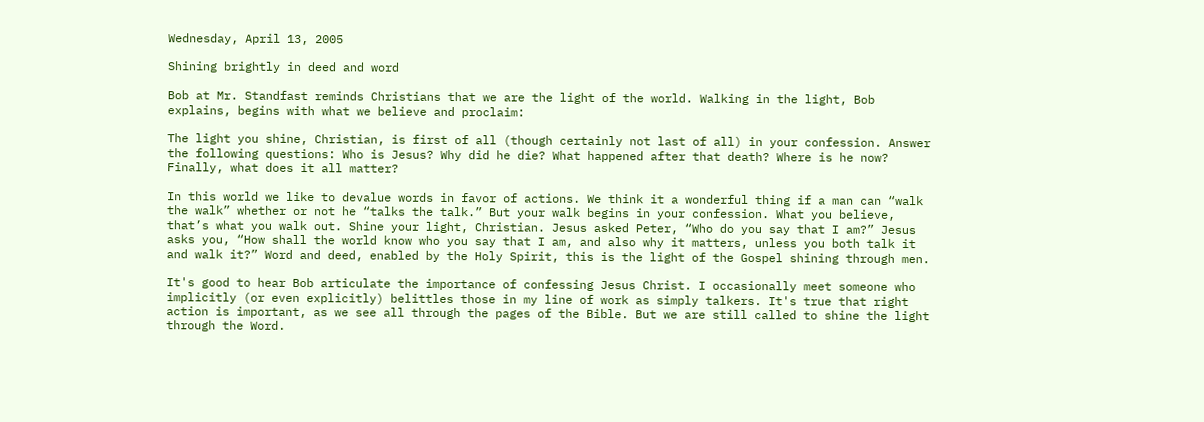Wednesday, April 13, 2005

Shining brightly in deed and word

Bob at Mr. Standfast reminds Christians that we are the light of the world. Walking in the light, Bob explains, begins with what we believe and proclaim:

The light you shine, Christian, is first of all (though certainly not last of all) in your confession. Answer the following questions: Who is Jesus? Why did he die? What happened after that death? Where is he now? Finally, what does it all matter?

In this world we like to devalue words in favor of actions. We think it a wonderful thing if a man can “walk the walk” whether or not he “talks the talk.” But your walk begins in your confession. What you believe, that’s what you walk out. Shine your light, Christian. Jesus asked Peter, “Who do you say that I am?” Jesus asks you, “How shall the world know who you say that I am, and also why it matters, unless you both talk it and walk it?” Word and deed, enabled by the Holy Spirit, this is the light of the Gospel shining through men.

It's good to hear Bob articulate the importance of confessing Jesus Christ. I occasionally meet someone who implicitly (or even explicitly) belittles those in my line of work as simply talkers. It's true that right action is important, as we see all through the pages of the Bible. But we are still called to shine the light through the Word.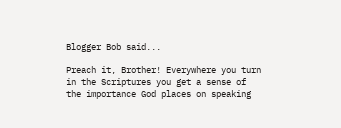Blogger Bob said...

Preach it, Brother! Everywhere you turn in the Scriptures you get a sense of the importance God places on speaking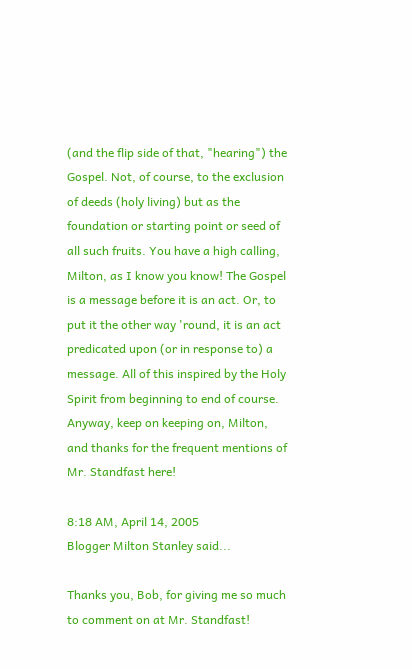(and the flip side of that, "hearing") the Gospel. Not, of course, to the exclusion of deeds (holy living) but as the foundation or starting point or seed of all such fruits. You have a high calling, Milton, as I know you know! The Gospel is a message before it is an act. Or, to put it the other way 'round, it is an act predicated upon (or in response to) a message. All of this inspired by the Holy Spirit from beginning to end of course. Anyway, keep on keeping on, Milton, and thanks for the frequent mentions of Mr. Standfast here!

8:18 AM, April 14, 2005
Blogger Milton Stanley said...

Thanks you, Bob, for giving me so much to comment on at Mr. Standfast!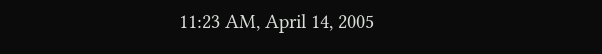11:23 AM, April 14, 2005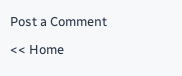Post a Comment

<< Home